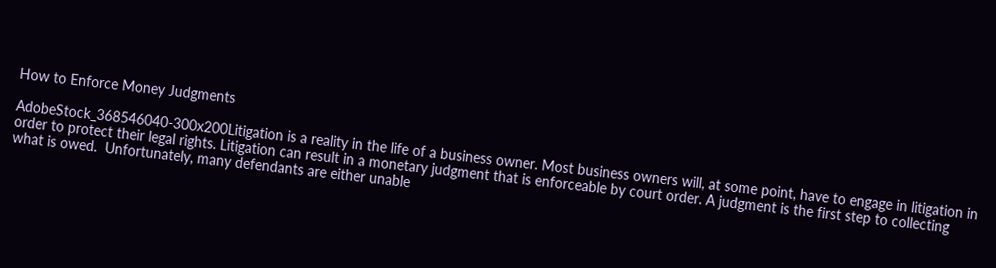How to Enforce Money Judgments

AdobeStock_368546040-300x200Litigation is a reality in the life of a business owner. Most business owners will, at some point, have to engage in litigation in order to protect their legal rights. Litigation can result in a monetary judgment that is enforceable by court order. A judgment is the first step to collecting what is owed.  Unfortunately, many defendants are either unable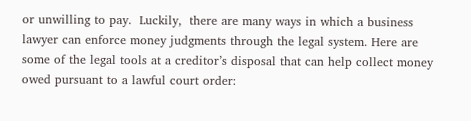or unwilling to pay.  Luckily,  there are many ways in which a business lawyer can enforce money judgments through the legal system. Here are some of the legal tools at a creditor’s disposal that can help collect money owed pursuant to a lawful court order: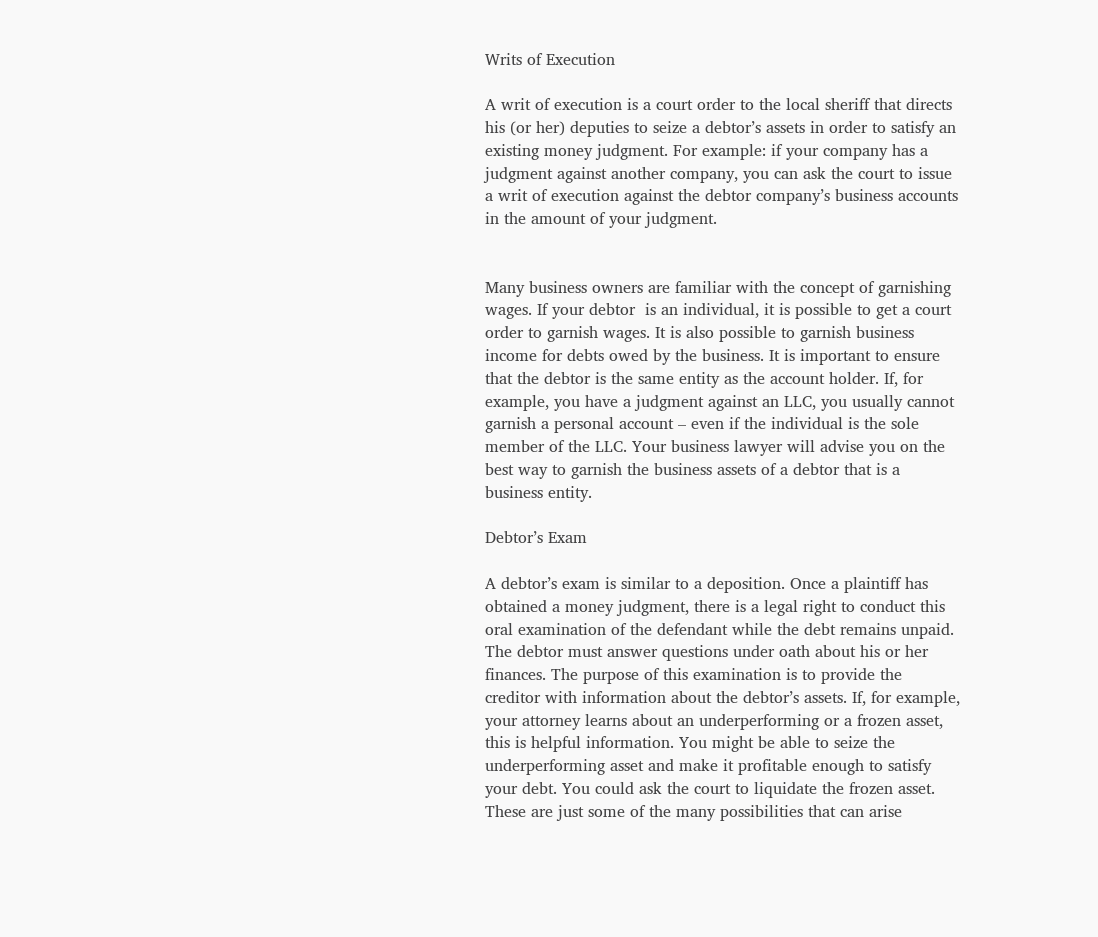Writs of Execution

A writ of execution is a court order to the local sheriff that directs his (or her) deputies to seize a debtor’s assets in order to satisfy an existing money judgment. For example: if your company has a judgment against another company, you can ask the court to issue a writ of execution against the debtor company’s business accounts in the amount of your judgment.


Many business owners are familiar with the concept of garnishing wages. If your debtor  is an individual, it is possible to get a court order to garnish wages. It is also possible to garnish business income for debts owed by the business. It is important to ensure that the debtor is the same entity as the account holder. If, for example, you have a judgment against an LLC, you usually cannot garnish a personal account – even if the individual is the sole member of the LLC. Your business lawyer will advise you on the best way to garnish the business assets of a debtor that is a business entity.

Debtor’s Exam

A debtor’s exam is similar to a deposition. Once a plaintiff has obtained a money judgment, there is a legal right to conduct this oral examination of the defendant while the debt remains unpaid. The debtor must answer questions under oath about his or her finances. The purpose of this examination is to provide the creditor with information about the debtor’s assets. If, for example, your attorney learns about an underperforming or a frozen asset, this is helpful information. You might be able to seize the underperforming asset and make it profitable enough to satisfy your debt. You could ask the court to liquidate the frozen asset. These are just some of the many possibilities that can arise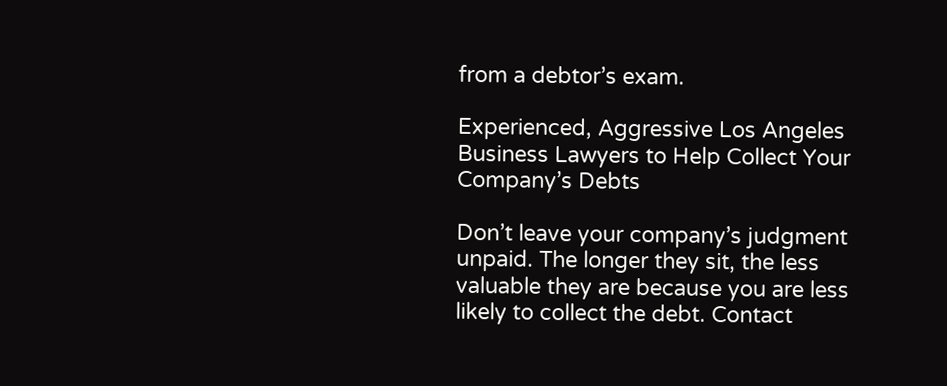from a debtor’s exam.

Experienced, Aggressive Los Angeles Business Lawyers to Help Collect Your Company’s Debts

Don’t leave your company’s judgment unpaid. The longer they sit, the less valuable they are because you are less likely to collect the debt. Contact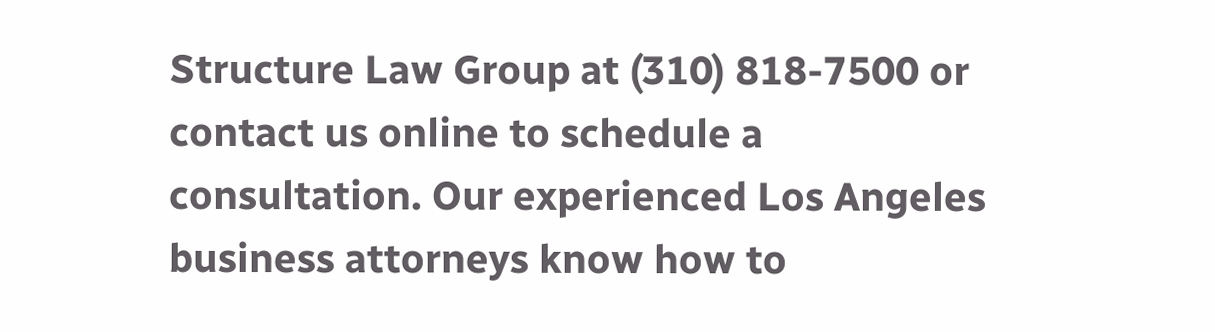Structure Law Group at (310) 818-7500 or  contact us online to schedule a consultation. Our experienced Los Angeles business attorneys know how to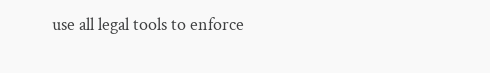use all legal tools to enforce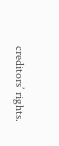creditors’ rights.